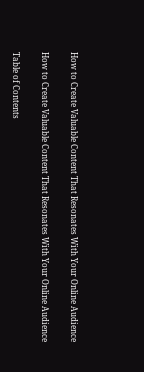How to Create Valuable Content That Resonates With Your Online Audience

How to Create Valuable Content That Resonates With Your Online Audience

Table of Contents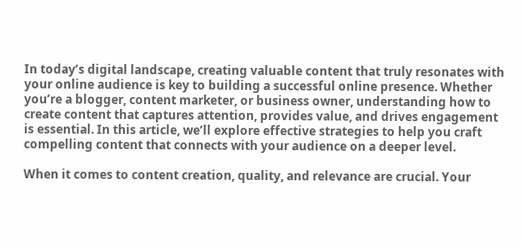In today’s digital landscape, creating valuable content that truly resonates with your online audience is key to building a successful online presence. Whether you’re a blogger, content marketer, or business owner, understanding how to create content that captures attention, provides value, and drives engagement is essential. In this article, we’ll explore effective strategies to help you craft compelling content that connects with your audience on a deeper level.

When it comes to content creation, quality, and relevance are crucial. Your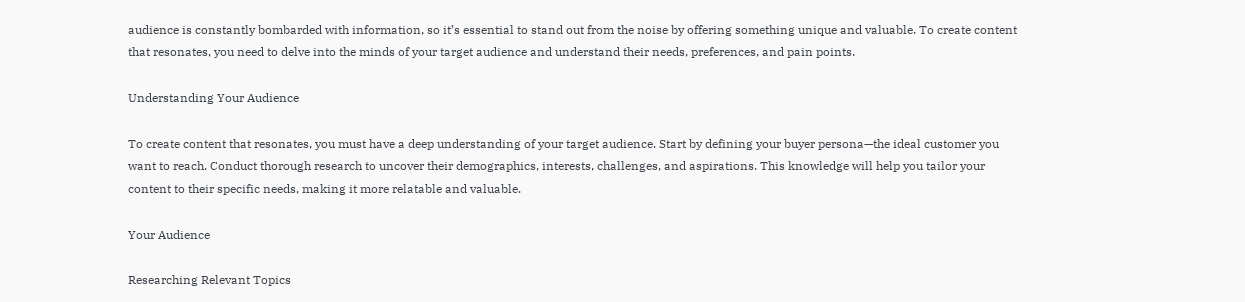audience is constantly bombarded with information, so it’s essential to stand out from the noise by offering something unique and valuable. To create content that resonates, you need to delve into the minds of your target audience and understand their needs, preferences, and pain points.

Understanding Your Audience

To create content that resonates, you must have a deep understanding of your target audience. Start by defining your buyer persona—the ideal customer you want to reach. Conduct thorough research to uncover their demographics, interests, challenges, and aspirations. This knowledge will help you tailor your content to their specific needs, making it more relatable and valuable.

Your Audience

Researching Relevant Topics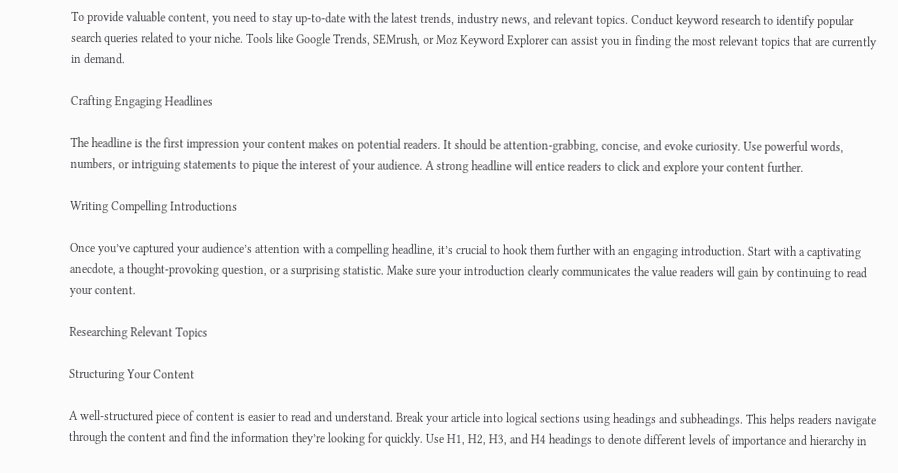To provide valuable content, you need to stay up-to-date with the latest trends, industry news, and relevant topics. Conduct keyword research to identify popular search queries related to your niche. Tools like Google Trends, SEMrush, or Moz Keyword Explorer can assist you in finding the most relevant topics that are currently in demand.

Crafting Engaging Headlines

The headline is the first impression your content makes on potential readers. It should be attention-grabbing, concise, and evoke curiosity. Use powerful words, numbers, or intriguing statements to pique the interest of your audience. A strong headline will entice readers to click and explore your content further.

Writing Compelling Introductions

Once you’ve captured your audience’s attention with a compelling headline, it’s crucial to hook them further with an engaging introduction. Start with a captivating anecdote, a thought-provoking question, or a surprising statistic. Make sure your introduction clearly communicates the value readers will gain by continuing to read your content.

Researching Relevant Topics

Structuring Your Content

A well-structured piece of content is easier to read and understand. Break your article into logical sections using headings and subheadings. This helps readers navigate through the content and find the information they’re looking for quickly. Use H1, H2, H3, and H4 headings to denote different levels of importance and hierarchy in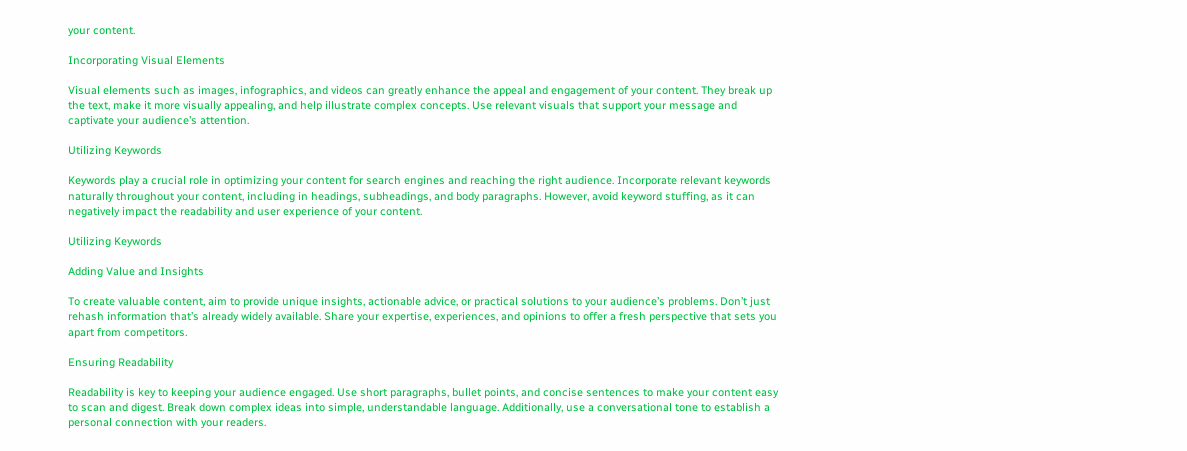your content.

Incorporating Visual Elements

Visual elements such as images, infographics, and videos can greatly enhance the appeal and engagement of your content. They break up the text, make it more visually appealing, and help illustrate complex concepts. Use relevant visuals that support your message and captivate your audience’s attention.

Utilizing Keywords

Keywords play a crucial role in optimizing your content for search engines and reaching the right audience. Incorporate relevant keywords naturally throughout your content, including in headings, subheadings, and body paragraphs. However, avoid keyword stuffing, as it can negatively impact the readability and user experience of your content.

Utilizing Keywords

Adding Value and Insights

To create valuable content, aim to provide unique insights, actionable advice, or practical solutions to your audience’s problems. Don’t just rehash information that’s already widely available. Share your expertise, experiences, and opinions to offer a fresh perspective that sets you apart from competitors.

Ensuring Readability

Readability is key to keeping your audience engaged. Use short paragraphs, bullet points, and concise sentences to make your content easy to scan and digest. Break down complex ideas into simple, understandable language. Additionally, use a conversational tone to establish a personal connection with your readers.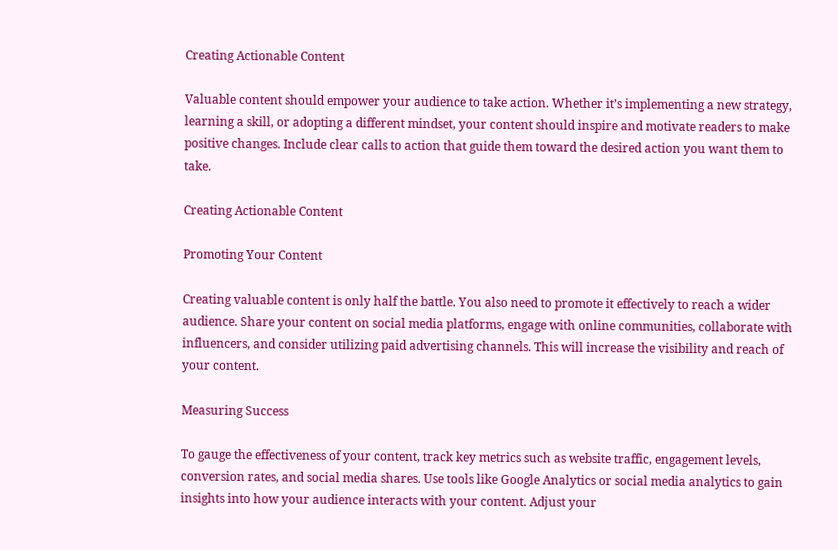Creating Actionable Content

Valuable content should empower your audience to take action. Whether it’s implementing a new strategy, learning a skill, or adopting a different mindset, your content should inspire and motivate readers to make positive changes. Include clear calls to action that guide them toward the desired action you want them to take.

Creating Actionable Content

Promoting Your Content

Creating valuable content is only half the battle. You also need to promote it effectively to reach a wider audience. Share your content on social media platforms, engage with online communities, collaborate with influencers, and consider utilizing paid advertising channels. This will increase the visibility and reach of your content.

Measuring Success

To gauge the effectiveness of your content, track key metrics such as website traffic, engagement levels, conversion rates, and social media shares. Use tools like Google Analytics or social media analytics to gain insights into how your audience interacts with your content. Adjust your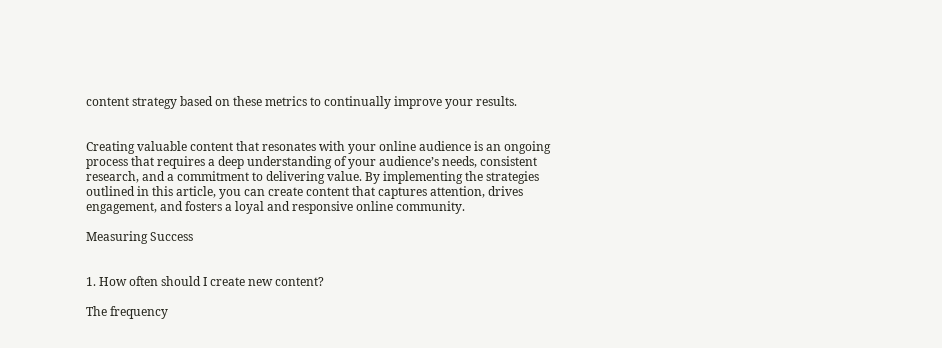content strategy based on these metrics to continually improve your results.


Creating valuable content that resonates with your online audience is an ongoing process that requires a deep understanding of your audience’s needs, consistent research, and a commitment to delivering value. By implementing the strategies outlined in this article, you can create content that captures attention, drives engagement, and fosters a loyal and responsive online community.

Measuring Success


1. How often should I create new content?

The frequency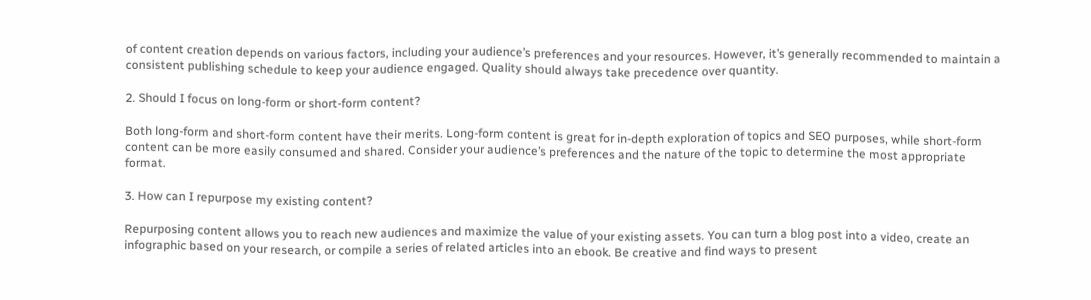of content creation depends on various factors, including your audience’s preferences and your resources. However, it’s generally recommended to maintain a consistent publishing schedule to keep your audience engaged. Quality should always take precedence over quantity.

2. Should I focus on long-form or short-form content?

Both long-form and short-form content have their merits. Long-form content is great for in-depth exploration of topics and SEO purposes, while short-form content can be more easily consumed and shared. Consider your audience’s preferences and the nature of the topic to determine the most appropriate format.

3. How can I repurpose my existing content?

Repurposing content allows you to reach new audiences and maximize the value of your existing assets. You can turn a blog post into a video, create an infographic based on your research, or compile a series of related articles into an ebook. Be creative and find ways to present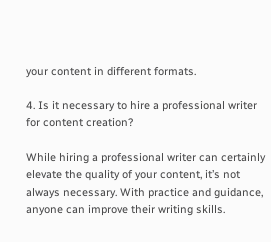your content in different formats.

4. Is it necessary to hire a professional writer for content creation?

While hiring a professional writer can certainly elevate the quality of your content, it’s not always necessary. With practice and guidance, anyone can improve their writing skills.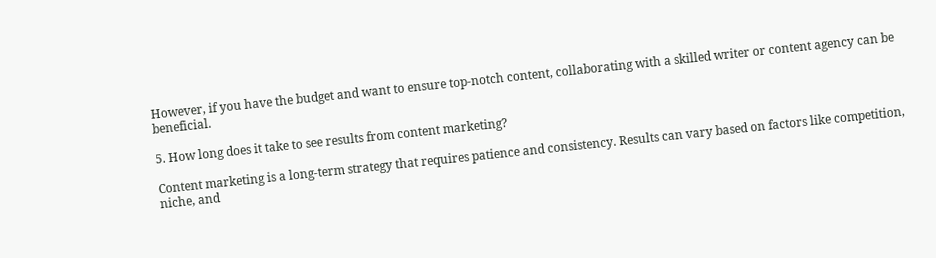However, if you have the budget and want to ensure top-notch content, collaborating with a skilled writer or content agency can be beneficial.

5. How long does it take to see results from content marketing?

Content marketing is a long-term strategy that requires patience and consistency. Results can vary based on factors like competition, niche, and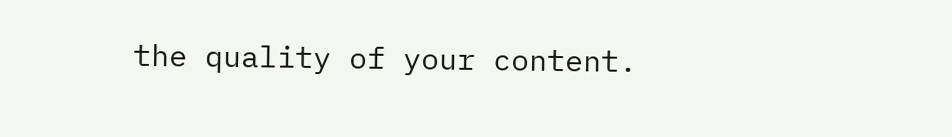the quality of your content.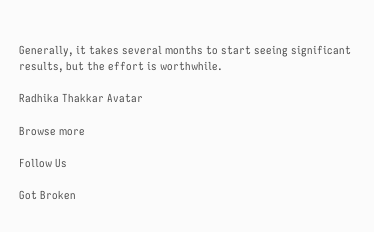Generally, it takes several months to start seeing significant results, but the effort is worthwhile.

Radhika Thakkar Avatar

Browse more

Follow Us

Got Broken